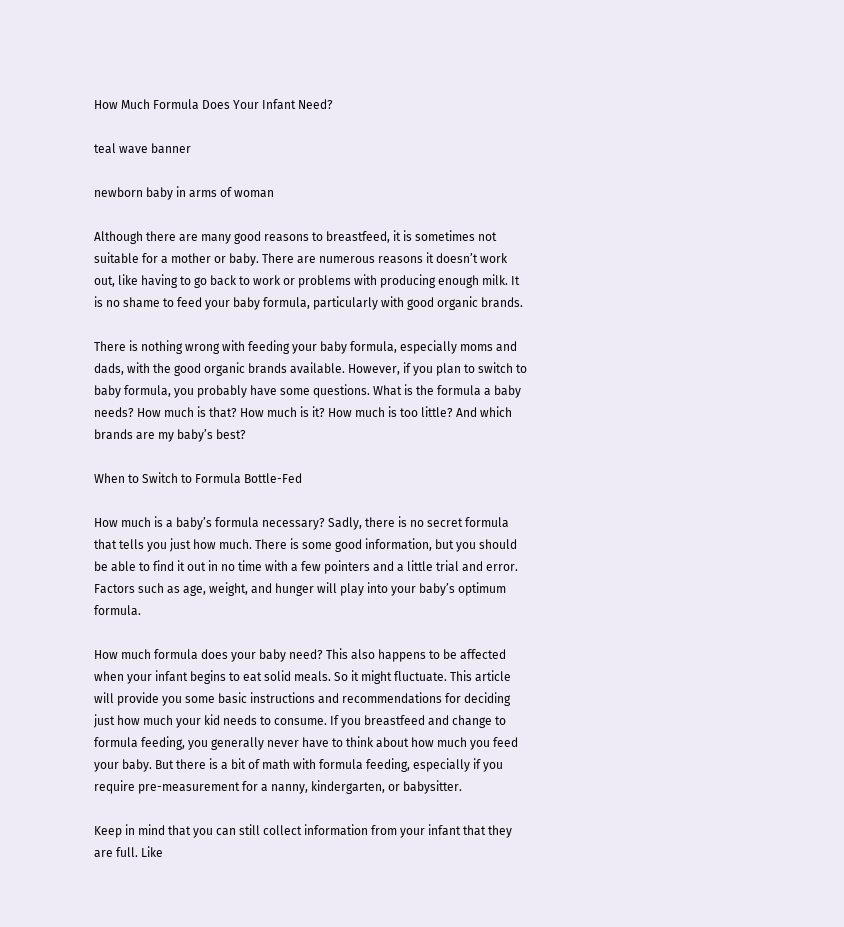How Much Formula Does Your Infant Need?

teal wave banner

newborn baby in arms of woman

Although there are many good reasons to breastfeed, it is sometimes not suitable for a mother or baby. There are numerous reasons it doesn’t work out, like having to go back to work or problems with producing enough milk. It is no shame to feed your baby formula, particularly with good organic brands.

There is nothing wrong with feeding your baby formula, especially moms and dads, with the good organic brands available. However, if you plan to switch to baby formula, you probably have some questions. What is the formula a baby needs? How much is that? How much is it? How much is too little? And which brands are my baby’s best?

When to Switch to Formula Bottle-Fed

How much is a baby’s formula necessary? Sadly, there is no secret formula that tells you just how much. There is some good information, but you should be able to find it out in no time with a few pointers and a little trial and error. Factors such as age, weight, and hunger will play into your baby’s optimum formula.

How much formula does your baby need? This also happens to be affected when your infant begins to eat solid meals. So it might fluctuate. This article will provide you some basic instructions and recommendations for deciding just how much your kid needs to consume. If you breastfeed and change to formula feeding, you generally never have to think about how much you feed your baby. But there is a bit of math with formula feeding, especially if you require pre-measurement for a nanny, kindergarten, or babysitter.

Keep in mind that you can still collect information from your infant that they are full. Like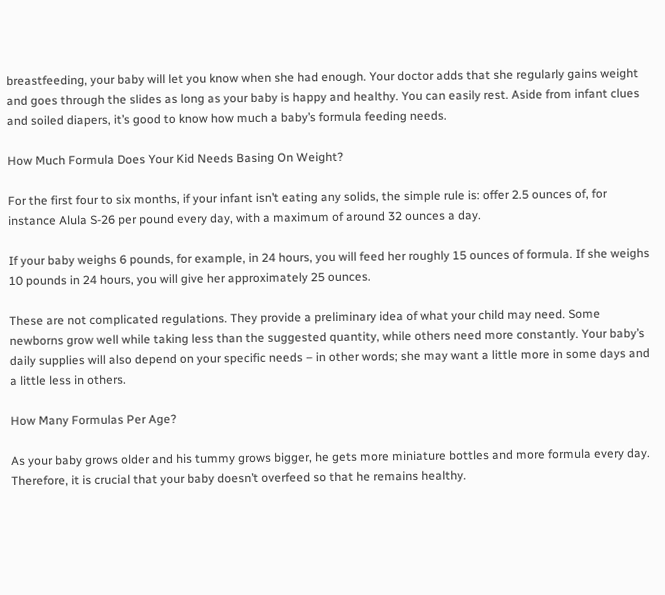breastfeeding, your baby will let you know when she had enough. Your doctor adds that she regularly gains weight and goes through the slides as long as your baby is happy and healthy. You can easily rest. Aside from infant clues and soiled diapers, it’s good to know how much a baby’s formula feeding needs.

How Much Formula Does Your Kid Needs Basing On Weight?

For the first four to six months, if your infant isn’t eating any solids, the simple rule is: offer 2.5 ounces of, for instance Alula S-26 per pound every day, with a maximum of around 32 ounces a day.

If your baby weighs 6 pounds, for example, in 24 hours, you will feed her roughly 15 ounces of formula. If she weighs 10 pounds in 24 hours, you will give her approximately 25 ounces.

These are not complicated regulations. They provide a preliminary idea of what your child may need. Some newborns grow well while taking less than the suggested quantity, while others need more constantly. Your baby’s daily supplies will also depend on your specific needs – in other words; she may want a little more in some days and a little less in others.

How Many Formulas Per Age?

As your baby grows older and his tummy grows bigger, he gets more miniature bottles and more formula every day. Therefore, it is crucial that your baby doesn’t overfeed so that he remains healthy.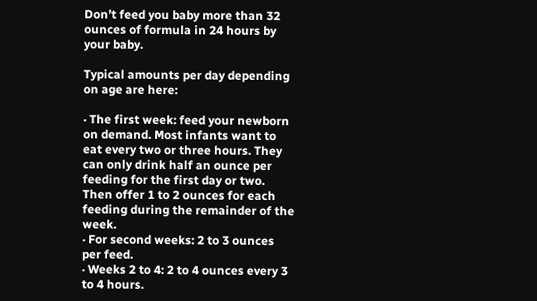Don’t feed you baby more than 32 ounces of formula in 24 hours by your baby.

Typical amounts per day depending on age are here:

· The first week: feed your newborn on demand. Most infants want to eat every two or three hours. They can only drink half an ounce per feeding for the first day or two. Then offer 1 to 2 ounces for each feeding during the remainder of the week.
· For second weeks: 2 to 3 ounces per feed.
· Weeks 2 to 4: 2 to 4 ounces every 3 to 4 hours.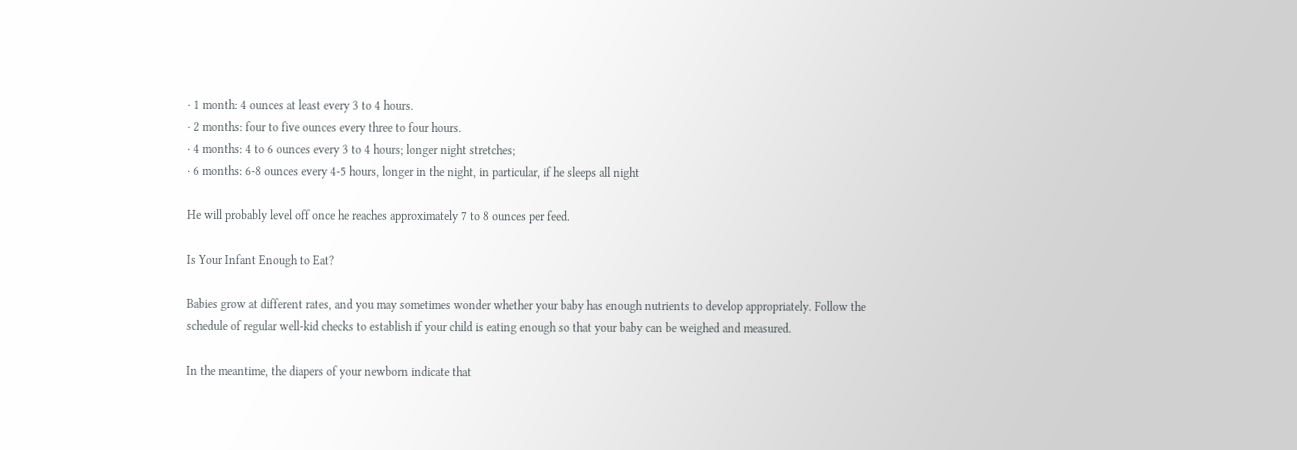· 1 month: 4 ounces at least every 3 to 4 hours.
· 2 months: four to five ounces every three to four hours.
· 4 months: 4 to 6 ounces every 3 to 4 hours; longer night stretches;
· 6 months: 6-8 ounces every 4-5 hours, longer in the night, in particular, if he sleeps all night

He will probably level off once he reaches approximately 7 to 8 ounces per feed.

Is Your Infant Enough to Eat?

Babies grow at different rates, and you may sometimes wonder whether your baby has enough nutrients to develop appropriately. Follow the schedule of regular well-kid checks to establish if your child is eating enough so that your baby can be weighed and measured.

In the meantime, the diapers of your newborn indicate that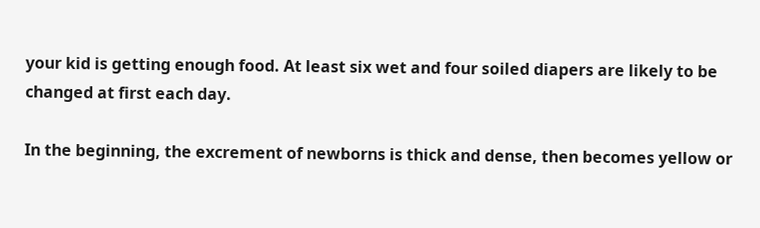your kid is getting enough food. At least six wet and four soiled diapers are likely to be changed at first each day.

In the beginning, the excrement of newborns is thick and dense, then becomes yellow or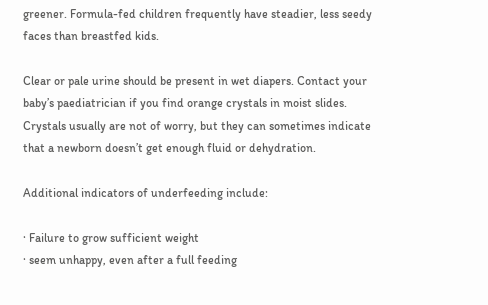greener. Formula-fed children frequently have steadier, less seedy faces than breastfed kids.

Clear or pale urine should be present in wet diapers. Contact your baby’s paediatrician if you find orange crystals in moist slides. Crystals usually are not of worry, but they can sometimes indicate that a newborn doesn’t get enough fluid or dehydration.

Additional indicators of underfeeding include:

· Failure to grow sufficient weight
· seem unhappy, even after a full feeding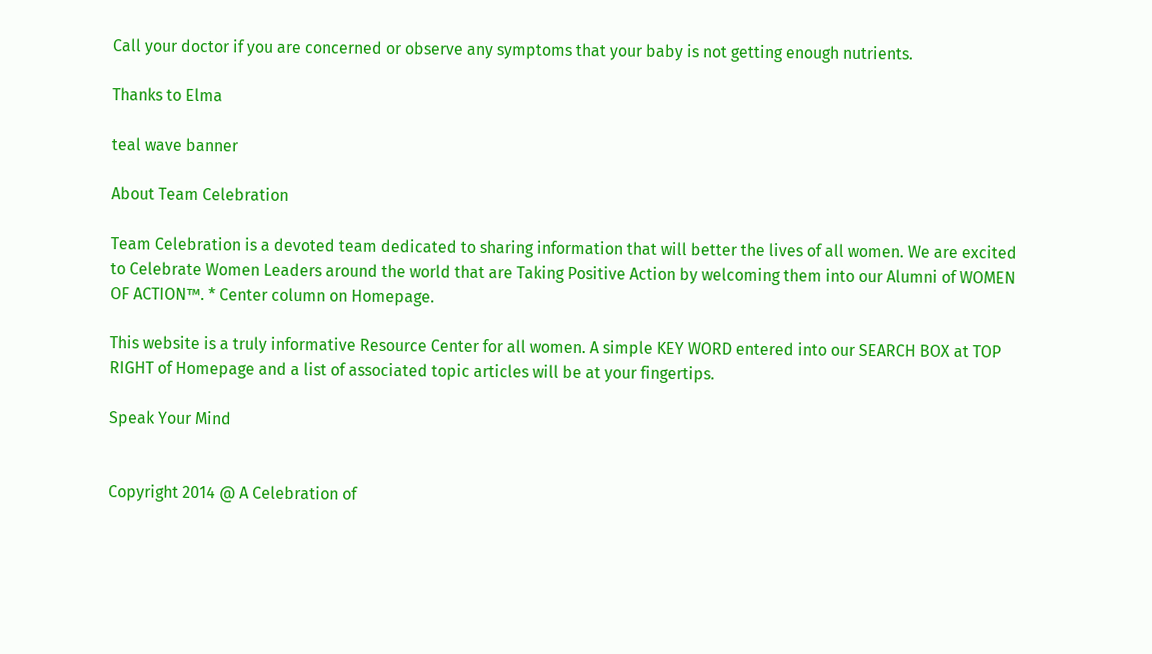Call your doctor if you are concerned or observe any symptoms that your baby is not getting enough nutrients.

Thanks to Elma

teal wave banner

About Team Celebration

Team Celebration is a devoted team dedicated to sharing information that will better the lives of all women. We are excited to Celebrate Women Leaders around the world that are Taking Positive Action by welcoming them into our Alumni of WOMEN OF ACTION™. * Center column on Homepage.

This website is a truly informative Resource Center for all women. A simple KEY WORD entered into our SEARCH BOX at TOP RIGHT of Homepage and a list of associated topic articles will be at your fingertips.

Speak Your Mind


Copyright 2014 @ A Celebration of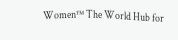Women™ The World Hub for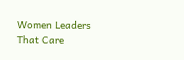Women Leaders That Care